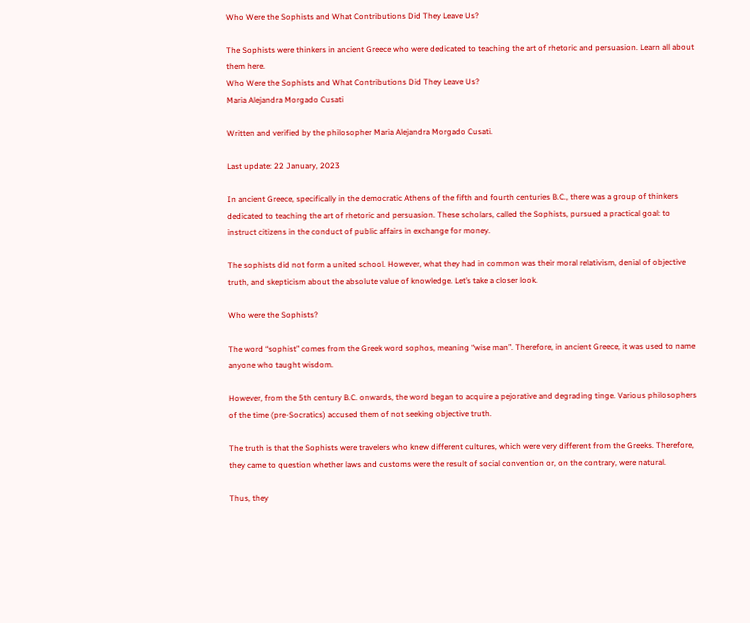Who Were the Sophists and What Contributions Did They Leave Us?

The Sophists were thinkers in ancient Greece who were dedicated to teaching the art of rhetoric and persuasion. Learn all about them here.
Who Were the Sophists and What Contributions Did They Leave Us?
Maria Alejandra Morgado Cusati

Written and verified by the philosopher Maria Alejandra Morgado Cusati.

Last update: 22 January, 2023

In ancient Greece, specifically in the democratic Athens of the fifth and fourth centuries B.C., there was a group of thinkers dedicated to teaching the art of rhetoric and persuasion. These scholars, called the Sophists, pursued a practical goal: to instruct citizens in the conduct of public affairs in exchange for money.

The sophists did not form a united school. However, what they had in common was their moral relativism, denial of objective truth, and skepticism about the absolute value of knowledge. Let’s take a closer look.

Who were the Sophists?

The word “sophist” comes from the Greek word sophos, meaning “wise man”. Therefore, in ancient Greece, it was used to name anyone who taught wisdom.

However, from the 5th century B.C. onwards, the word began to acquire a pejorative and degrading tinge. Various philosophers of the time (pre-Socratics) accused them of not seeking objective truth.

The truth is that the Sophists were travelers who knew different cultures, which were very different from the Greeks. Therefore, they came to question whether laws and customs were the result of social convention or, on the contrary, were natural.

Thus, they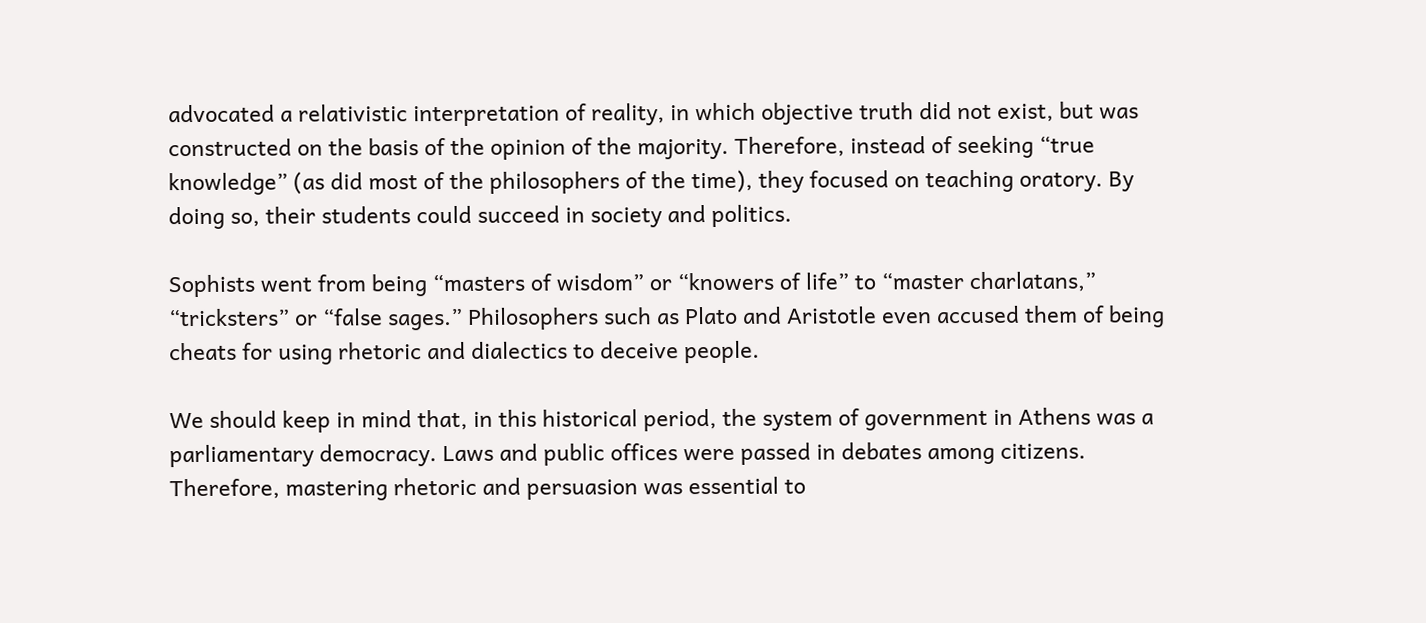advocated a relativistic interpretation of reality, in which objective truth did not exist, but was constructed on the basis of the opinion of the majority. Therefore, instead of seeking “true knowledge” (as did most of the philosophers of the time), they focused on teaching oratory. By doing so, their students could succeed in society and politics.

Sophists went from being “masters of wisdom” or “knowers of life” to “master charlatans,” “tricksters” or “false sages.” Philosophers such as Plato and Aristotle even accused them of being cheats for using rhetoric and dialectics to deceive people.

We should keep in mind that, in this historical period, the system of government in Athens was a parliamentary democracy. Laws and public offices were passed in debates among citizens. Therefore, mastering rhetoric and persuasion was essential to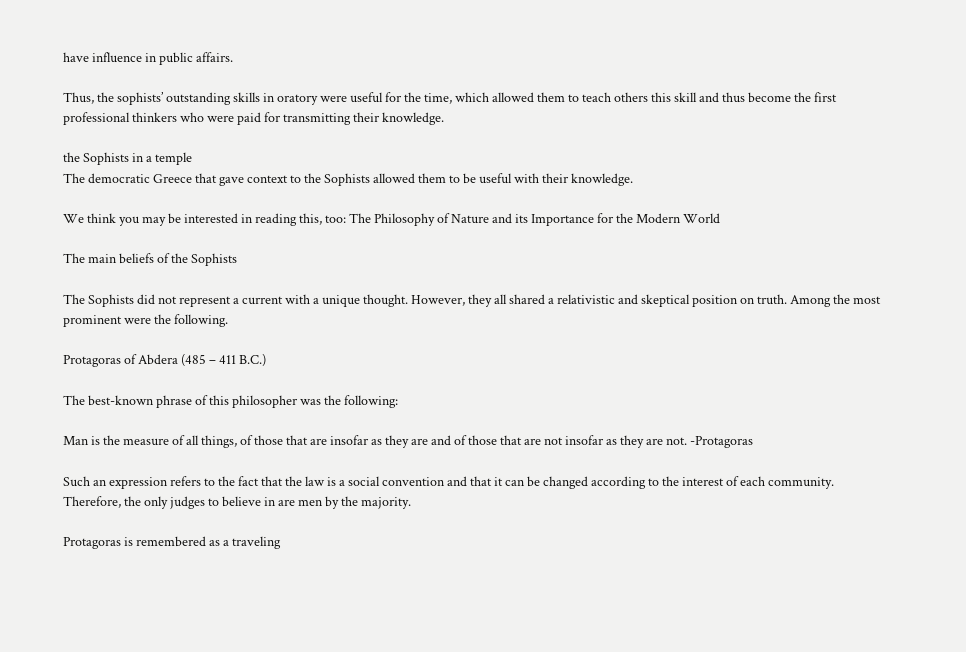have influence in public affairs.

Thus, the sophists’ outstanding skills in oratory were useful for the time, which allowed them to teach others this skill and thus become the first professional thinkers who were paid for transmitting their knowledge.

the Sophists in a temple
The democratic Greece that gave context to the Sophists allowed them to be useful with their knowledge.

We think you may be interested in reading this, too: The Philosophy of Nature and its Importance for the Modern World

The main beliefs of the Sophists

The Sophists did not represent a current with a unique thought. However, they all shared a relativistic and skeptical position on truth. Among the most prominent were the following.

Protagoras of Abdera (485 – 411 B.C.)

The best-known phrase of this philosopher was the following:

Man is the measure of all things, of those that are insofar as they are and of those that are not insofar as they are not. -Protagoras

Such an expression refers to the fact that the law is a social convention and that it can be changed according to the interest of each community. Therefore, the only judges to believe in are men by the majority.

Protagoras is remembered as a traveling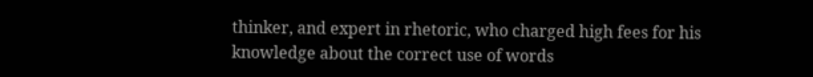thinker, and expert in rhetoric, who charged high fees for his knowledge about the correct use of words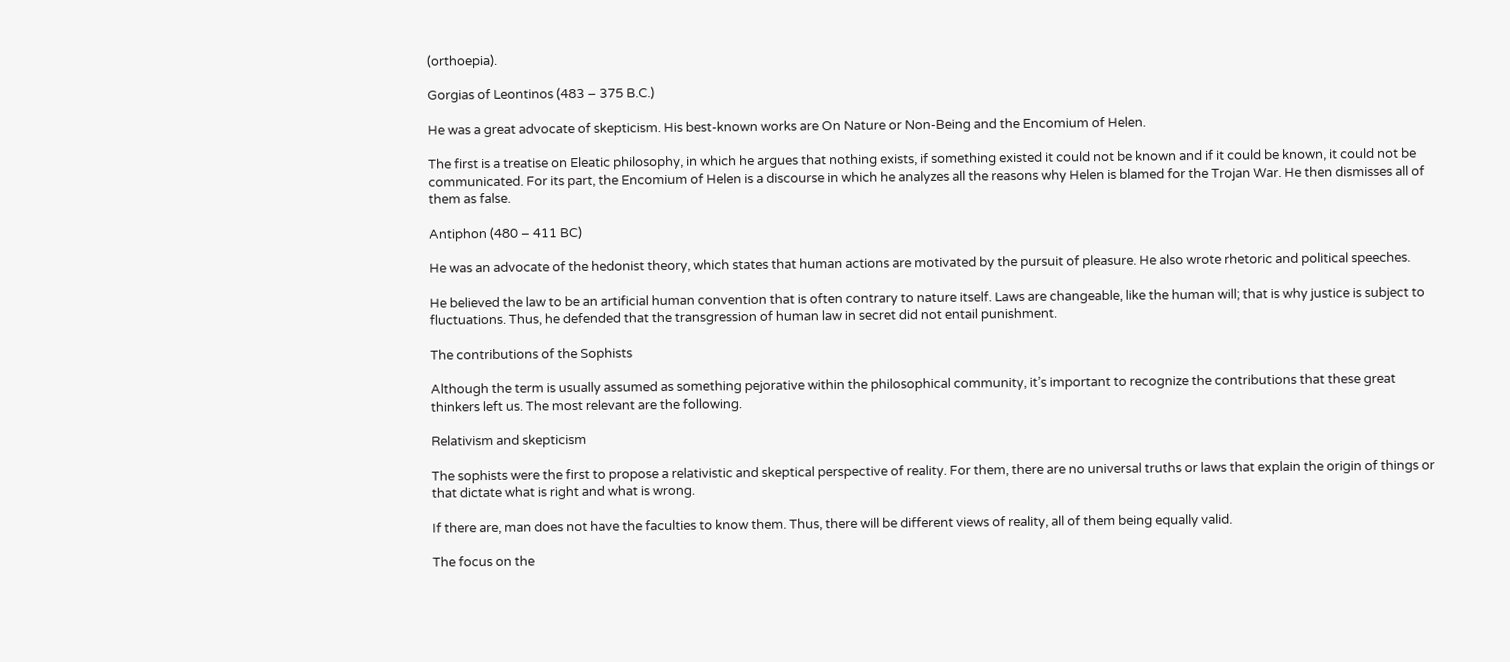(orthoepia).

Gorgias of Leontinos (483 – 375 B.C.)

He was a great advocate of skepticism. His best-known works are On Nature or Non-Being and the Encomium of Helen.

The first is a treatise on Eleatic philosophy, in which he argues that nothing exists, if something existed it could not be known and if it could be known, it could not be communicated. For its part, the Encomium of Helen is a discourse in which he analyzes all the reasons why Helen is blamed for the Trojan War. He then dismisses all of them as false.

Antiphon (480 – 411 BC)

He was an advocate of the hedonist theory, which states that human actions are motivated by the pursuit of pleasure. He also wrote rhetoric and political speeches.

He believed the law to be an artificial human convention that is often contrary to nature itself. Laws are changeable, like the human will; that is why justice is subject to fluctuations. Thus, he defended that the transgression of human law in secret did not entail punishment.

The contributions of the Sophists

Although the term is usually assumed as something pejorative within the philosophical community, it’s important to recognize the contributions that these great thinkers left us. The most relevant are the following.

Relativism and skepticism

The sophists were the first to propose a relativistic and skeptical perspective of reality. For them, there are no universal truths or laws that explain the origin of things or that dictate what is right and what is wrong.

If there are, man does not have the faculties to know them. Thus, there will be different views of reality, all of them being equally valid.

The focus on the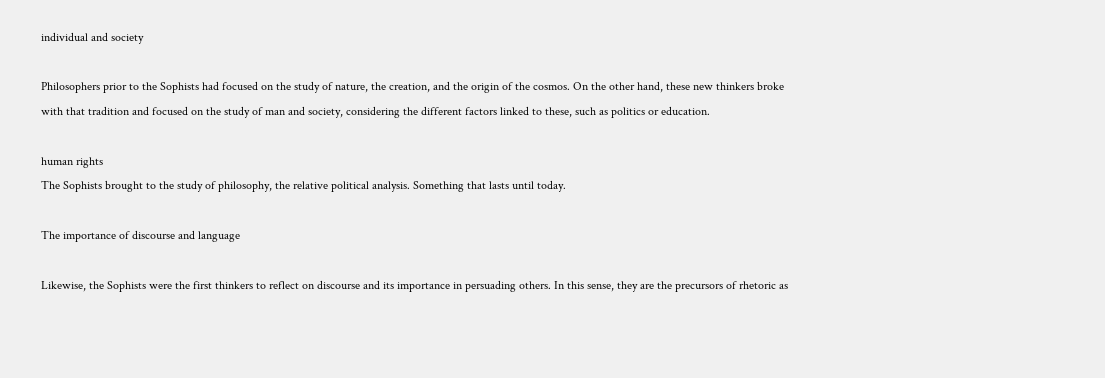individual and society

Philosophers prior to the Sophists had focused on the study of nature, the creation, and the origin of the cosmos. On the other hand, these new thinkers broke with that tradition and focused on the study of man and society, considering the different factors linked to these, such as politics or education.

human rights
The Sophists brought to the study of philosophy, the relative political analysis. Something that lasts until today.

The importance of discourse and language

Likewise, the Sophists were the first thinkers to reflect on discourse and its importance in persuading others. In this sense, they are the precursors of rhetoric as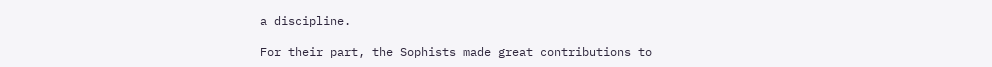a discipline.

For their part, the Sophists made great contributions to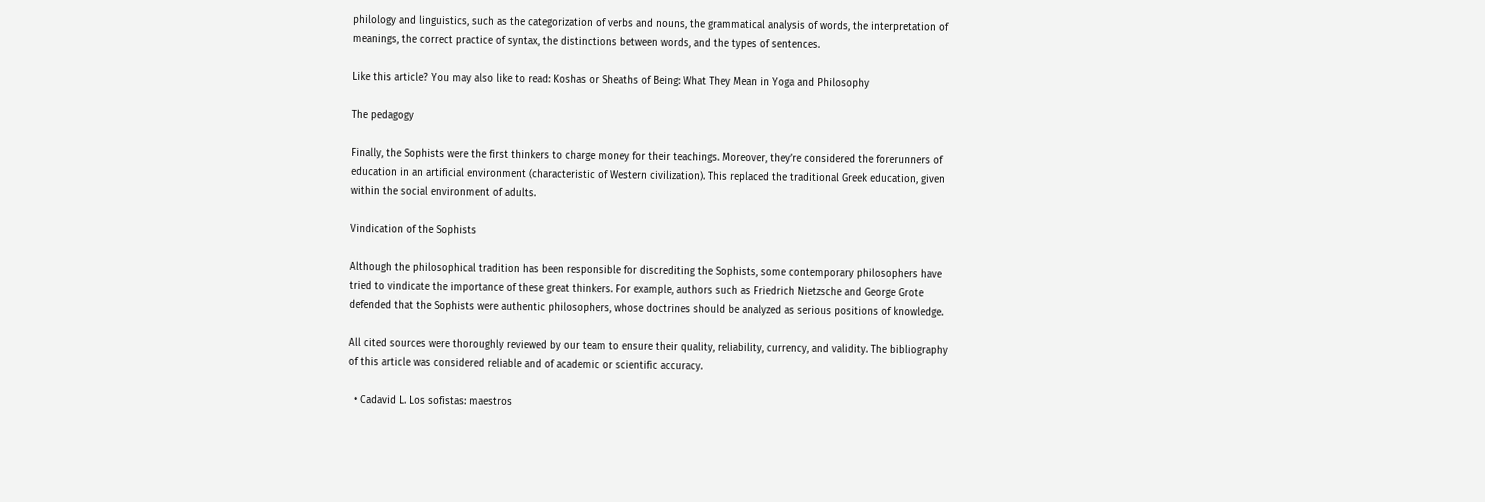philology and linguistics, such as the categorization of verbs and nouns, the grammatical analysis of words, the interpretation of meanings, the correct practice of syntax, the distinctions between words, and the types of sentences.

Like this article? You may also like to read: Koshas or Sheaths of Being: What They Mean in Yoga and Philosophy

The pedagogy

Finally, the Sophists were the first thinkers to charge money for their teachings. Moreover, they’re considered the forerunners of education in an artificial environment (characteristic of Western civilization). This replaced the traditional Greek education, given within the social environment of adults.

Vindication of the Sophists

Although the philosophical tradition has been responsible for discrediting the Sophists, some contemporary philosophers have tried to vindicate the importance of these great thinkers. For example, authors such as Friedrich Nietzsche and George Grote defended that the Sophists were authentic philosophers, whose doctrines should be analyzed as serious positions of knowledge.

All cited sources were thoroughly reviewed by our team to ensure their quality, reliability, currency, and validity. The bibliography of this article was considered reliable and of academic or scientific accuracy.

  • Cadavid L. Los sofistas: maestros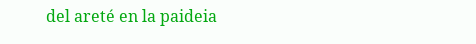del areté en la paideia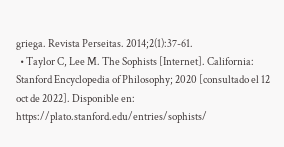griega. Revista Perseitas. 2014;2(1):37-61.
  • Taylor C, Lee M. The Sophists [Internet]. California: Stanford Encyclopedia of Philosophy; 2020 [consultado el 12 oct de 2022]. Disponible en: https://plato.stanford.edu/entries/sophists/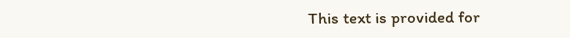This text is provided for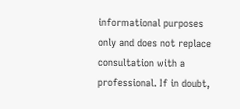informational purposes only and does not replace consultation with a professional. If in doubt,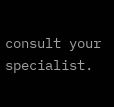consult your specialist.